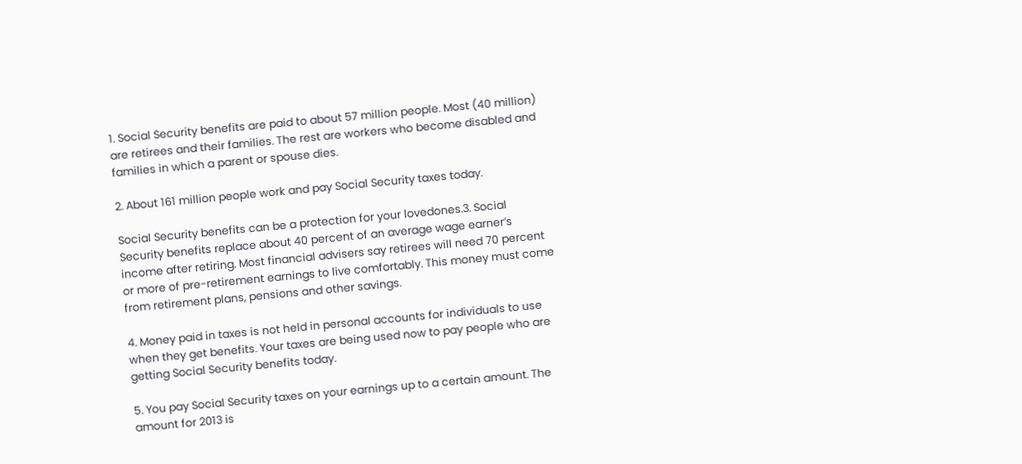1. Social Security benefits are paid to about 57 million people. Most (40 million) are retirees and their families. The rest are workers who become disabled and families in which a parent or spouse dies.

2. About 161 million people work and pay Social Security taxes today.

Social Security benefits can be a protection for your lovedones.3. Social Security benefits replace about 40 percent of an average wage earner’s income after retiring. Most financial advisers say retirees will need 70 percent or more of pre-retirement earnings to live comfortably. This money must come from retirement plans, pensions and other savings.

4. Money paid in taxes is not held in personal accounts for individuals to use when they get benefits. Your taxes are being used now to pay people who are getting Social Security benefits today.

5. You pay Social Security taxes on your earnings up to a certain amount. The amount for 2013 is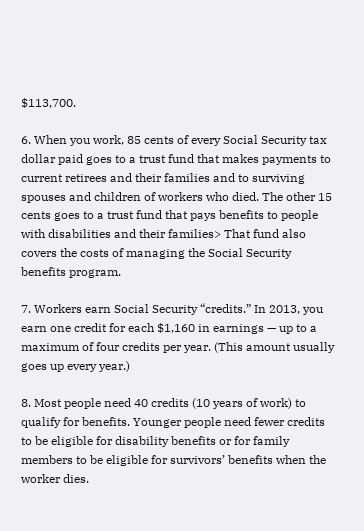$113,700.

6. When you work, 85 cents of every Social Security tax dollar paid goes to a trust fund that makes payments to current retirees and their families and to surviving spouses and children of workers who died. The other 15 cents goes to a trust fund that pays benefits to people with disabilities and their families> That fund also covers the costs of managing the Social Security benefits program.

7. Workers earn Social Security “credits.” In 2013, you earn one credit for each $1,160 in earnings — up to a maximum of four credits per year. (This amount usually goes up every year.)

8. Most people need 40 credits (10 years of work) to qualify for benefits. Younger people need fewer credits to be eligible for disability benefits or for family members to be eligible for survivors’ benefits when the worker dies.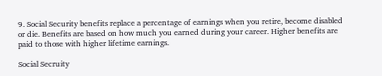9. Social Security benefits replace a percentage of earnings when you retire, become disabled or die. Benefits are based on how much you earned during your career. Higher benefits are paid to those with higher lifetime earnings.

Social Secruity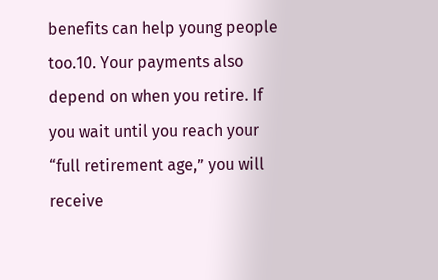benefits can help young people too.10. Your payments also depend on when you retire. If you wait until you reach your “full retirement age,” you will receive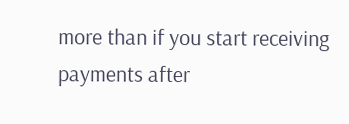more than if you start receiving payments after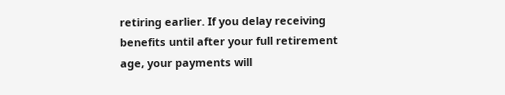retiring earlier. If you delay receiving benefits until after your full retirement age, your payments will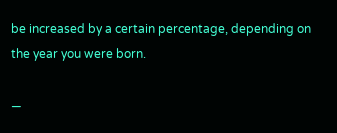be increased by a certain percentage, depending on the year you were born.

—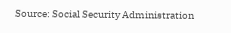Source: Social Security Administration